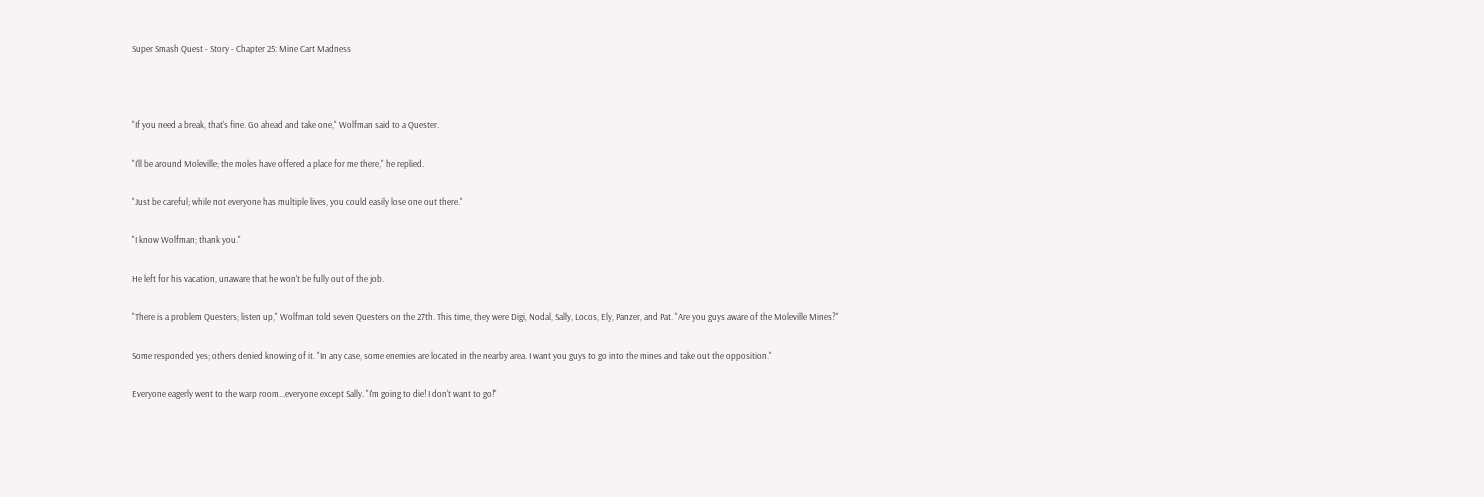Super Smash Quest - Story - Chapter 25: Mine Cart Madness



"If you need a break, that's fine. Go ahead and take one," Wolfman said to a Quester.

"I'll be around Moleville; the moles have offered a place for me there," he replied.

"Just be careful; while not everyone has multiple lives, you could easily lose one out there."

"I know Wolfman; thank you."

He left for his vacation, unaware that he won't be fully out of the job.

"There is a problem Questers; listen up," Wolfman told seven Questers on the 27th. This time, they were Digi, Nodal, Sally, Locos, Ely, Panzer, and Pat. "Are you guys aware of the Moleville Mines?"

Some responded yes; others denied knowing of it. "In any case, some enemies are located in the nearby area. I want you guys to go into the mines and take out the opposition."

Everyone eagerly went to the warp room...everyone except Sally. "I'm going to die! I don't want to go!"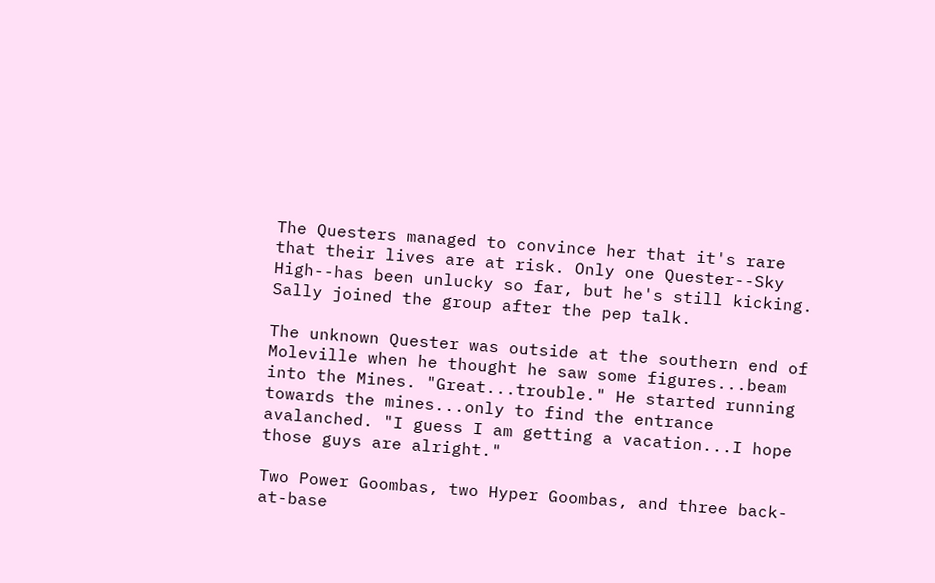The Questers managed to convince her that it's rare that their lives are at risk. Only one Quester--Sky High--has been unlucky so far, but he's still kicking. Sally joined the group after the pep talk.

The unknown Quester was outside at the southern end of Moleville when he thought he saw some figures...beam into the Mines. "Great...trouble." He started running towards the mines...only to find the entrance avalanched. "I guess I am getting a vacation...I hope those guys are alright."

Two Power Goombas, two Hyper Goombas, and three back-at-base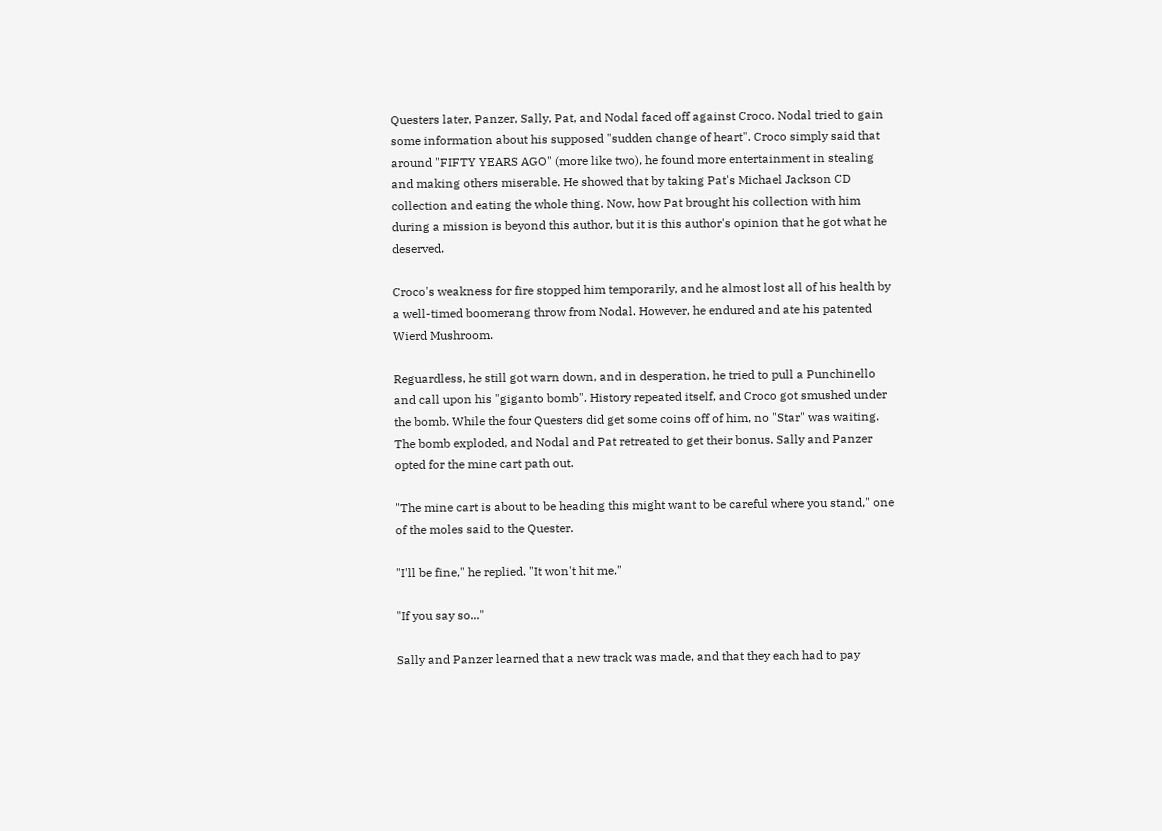Questers later, Panzer, Sally, Pat, and Nodal faced off against Croco. Nodal tried to gain some information about his supposed "sudden change of heart". Croco simply said that around "FIFTY YEARS AGO" (more like two), he found more entertainment in stealing and making others miserable. He showed that by taking Pat's Michael Jackson CD collection and eating the whole thing. Now, how Pat brought his collection with him during a mission is beyond this author, but it is this author's opinion that he got what he deserved.

Croco's weakness for fire stopped him temporarily, and he almost lost all of his health by a well-timed boomerang throw from Nodal. However, he endured and ate his patented Wierd Mushroom.

Reguardless, he still got warn down, and in desperation, he tried to pull a Punchinello and call upon his "giganto bomb". History repeated itself, and Croco got smushed under the bomb. While the four Questers did get some coins off of him, no "Star" was waiting. The bomb exploded, and Nodal and Pat retreated to get their bonus. Sally and Panzer opted for the mine cart path out.

"The mine cart is about to be heading this might want to be careful where you stand," one of the moles said to the Quester.

"I'll be fine," he replied. "It won't hit me."

"If you say so..."

Sally and Panzer learned that a new track was made, and that they each had to pay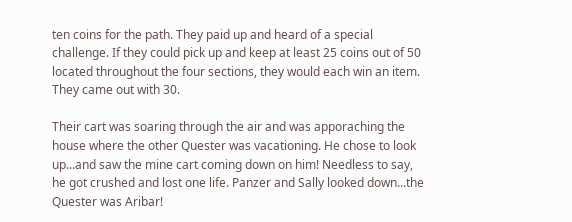ten coins for the path. They paid up and heard of a special challenge. If they could pick up and keep at least 25 coins out of 50 located throughout the four sections, they would each win an item. They came out with 30.

Their cart was soaring through the air and was apporaching the house where the other Quester was vacationing. He chose to look up...and saw the mine cart coming down on him! Needless to say, he got crushed and lost one life. Panzer and Sally looked down...the Quester was Aribar!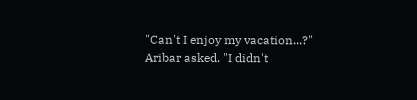"Can't I enjoy my vacation...?" Aribar asked. "I didn't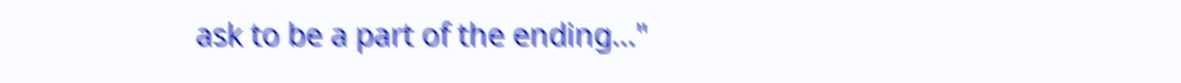ask to be a part of the ending..."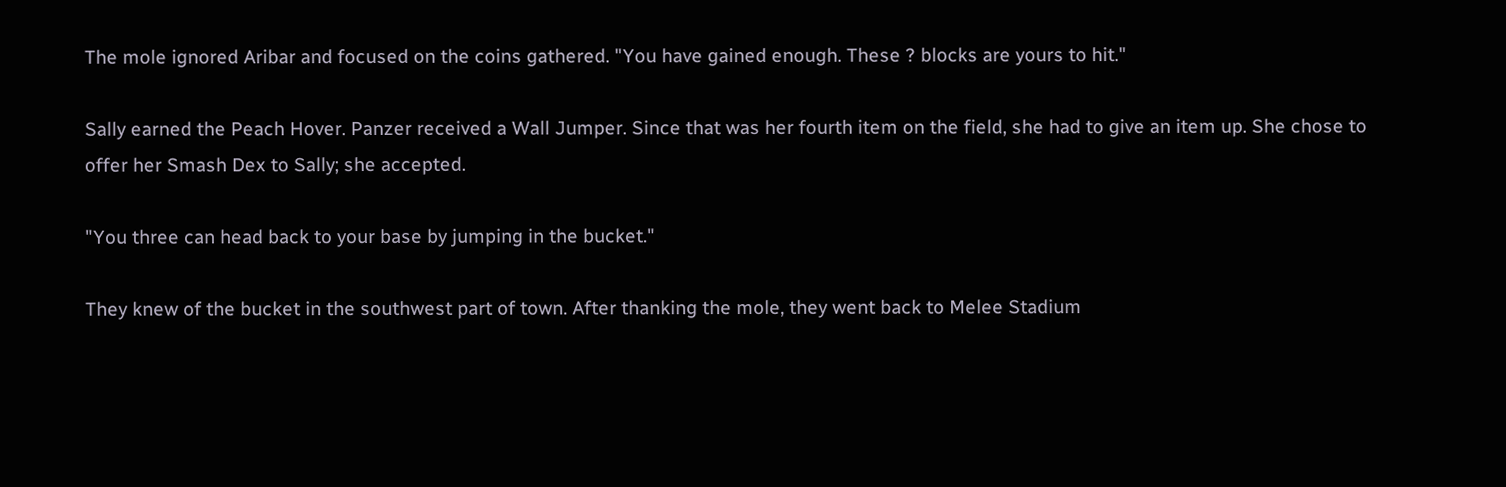The mole ignored Aribar and focused on the coins gathered. "You have gained enough. These ? blocks are yours to hit."

Sally earned the Peach Hover. Panzer received a Wall Jumper. Since that was her fourth item on the field, she had to give an item up. She chose to offer her Smash Dex to Sally; she accepted.

"You three can head back to your base by jumping in the bucket."

They knew of the bucket in the southwest part of town. After thanking the mole, they went back to Melee Stadium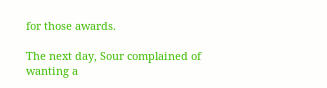for those awards.

The next day, Sour complained of wanting a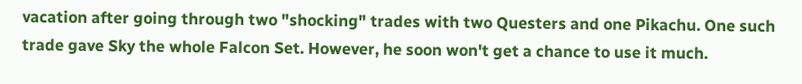vacation after going through two "shocking" trades with two Questers and one Pikachu. One such trade gave Sky the whole Falcon Set. However, he soon won't get a chance to use it much.